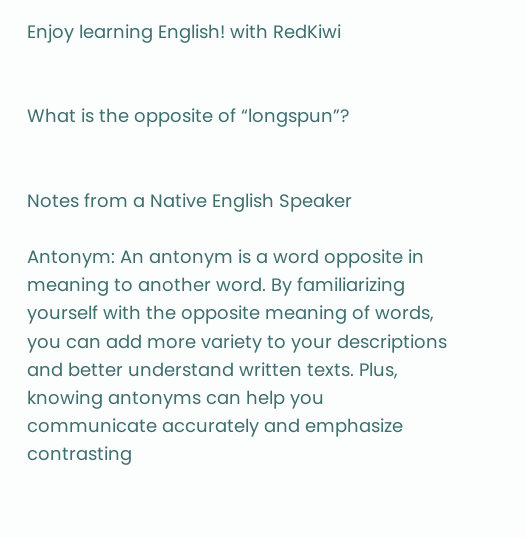Enjoy learning English! with RedKiwi


What is the opposite of “longspun”?


Notes from a Native English Speaker

Antonym: An antonym is a word opposite in meaning to another word. By familiarizing yourself with the opposite meaning of words, you can add more variety to your descriptions and better understand written texts. Plus, knowing antonyms can help you communicate accurately and emphasize contrasting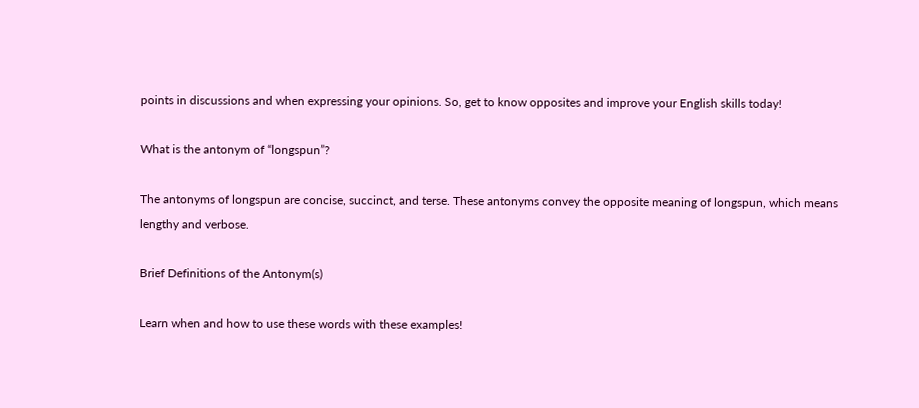points in discussions and when expressing your opinions. So, get to know opposites and improve your English skills today!

What is the antonym of “longspun”?

The antonyms of longspun are concise, succinct, and terse. These antonyms convey the opposite meaning of longspun, which means lengthy and verbose.

Brief Definitions of the Antonym(s)

Learn when and how to use these words with these examples!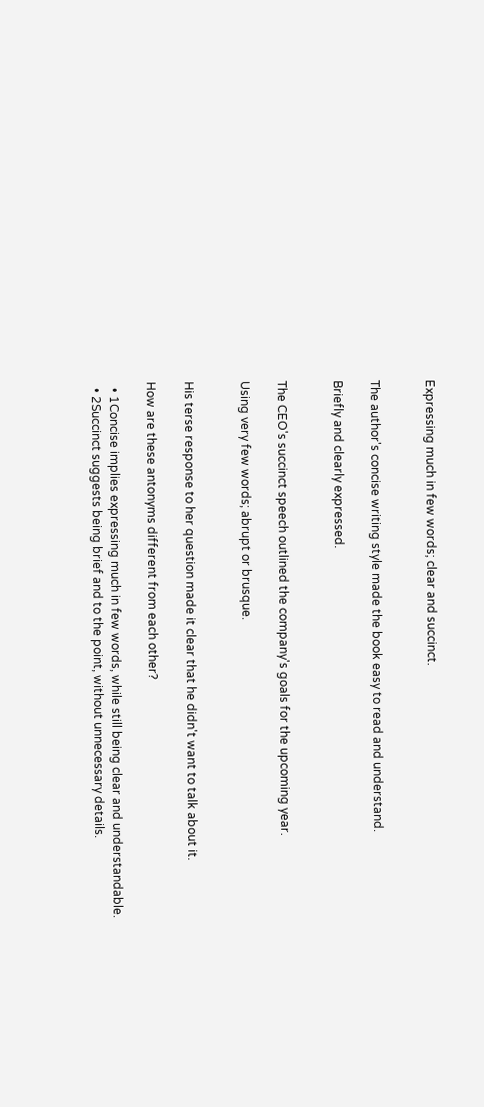Expressing much in few words; clear and succinct.


The author's concise writing style made the book easy to read and understand.

Briefly and clearly expressed.


The CEO's succinct speech outlined the company's goals for the upcoming year.

Using very few words; abrupt or brusque.


His terse response to her question made it clear that he didn't want to talk about it.

How are these antonyms different from each other?

  • 1Concise implies expressing much in few words, while still being clear and understandable.
  • 2Succinct suggests being brief and to the point, without unnecessary details.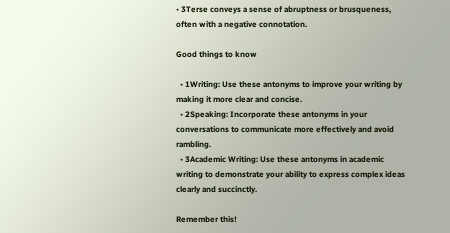• 3Terse conveys a sense of abruptness or brusqueness, often with a negative connotation.

Good things to know

  • 1Writing: Use these antonyms to improve your writing by making it more clear and concise.
  • 2Speaking: Incorporate these antonyms in your conversations to communicate more effectively and avoid rambling.
  • 3Academic Writing: Use these antonyms in academic writing to demonstrate your ability to express complex ideas clearly and succinctly.

Remember this!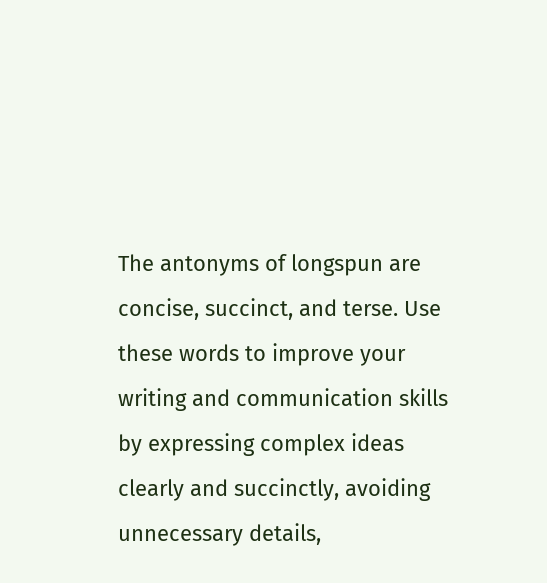The antonyms of longspun are concise, succinct, and terse. Use these words to improve your writing and communication skills by expressing complex ideas clearly and succinctly, avoiding unnecessary details,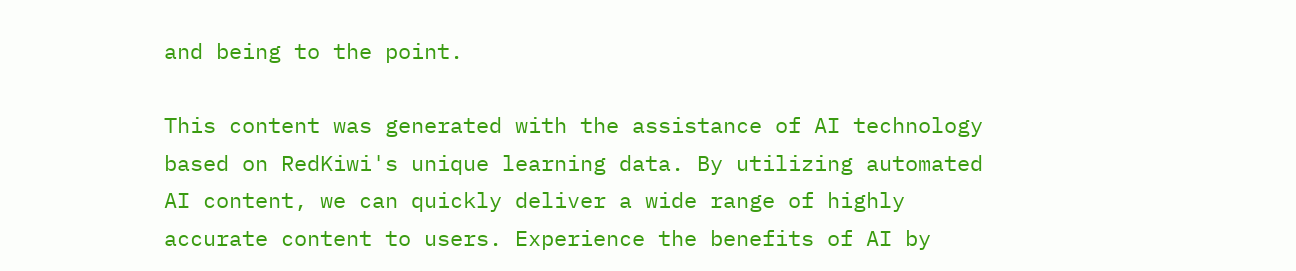and being to the point.

This content was generated with the assistance of AI technology based on RedKiwi's unique learning data. By utilizing automated AI content, we can quickly deliver a wide range of highly accurate content to users. Experience the benefits of AI by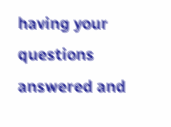having your questions answered and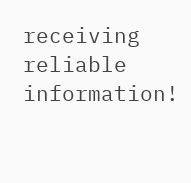receiving reliable information!